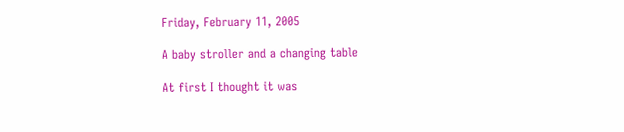Friday, February 11, 2005

A baby stroller and a changing table

At first I thought it was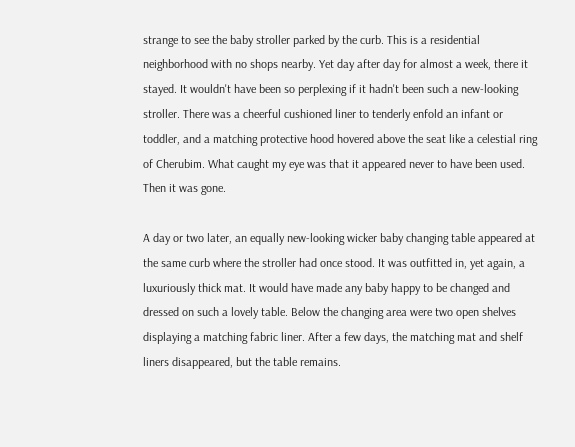strange to see the baby stroller parked by the curb. This is a residential neighborhood with no shops nearby. Yet day after day for almost a week, there it stayed. It wouldn't have been so perplexing if it hadn't been such a new-looking stroller. There was a cheerful cushioned liner to tenderly enfold an infant or toddler, and a matching protective hood hovered above the seat like a celestial ring of Cherubim. What caught my eye was that it appeared never to have been used. Then it was gone.

A day or two later, an equally new-looking wicker baby changing table appeared at the same curb where the stroller had once stood. It was outfitted in, yet again, a luxuriously thick mat. It would have made any baby happy to be changed and dressed on such a lovely table. Below the changing area were two open shelves displaying a matching fabric liner. After a few days, the matching mat and shelf liners disappeared, but the table remains.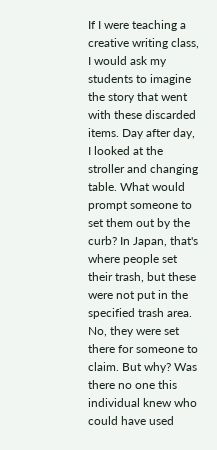If I were teaching a creative writing class, I would ask my students to imagine the story that went with these discarded items. Day after day, I looked at the stroller and changing table. What would prompt someone to set them out by the curb? In Japan, that's where people set their trash, but these were not put in the specified trash area. No, they were set there for someone to claim. But why? Was there no one this individual knew who could have used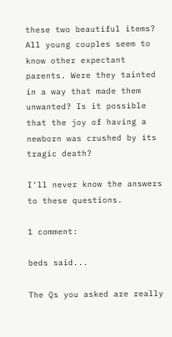these two beautiful items? All young couples seem to know other expectant parents. Were they tainted in a way that made them unwanted? Is it possible that the joy of having a newborn was crushed by its tragic death?

I'll never know the answers to these questions.

1 comment:

beds said...

The Qs you asked are really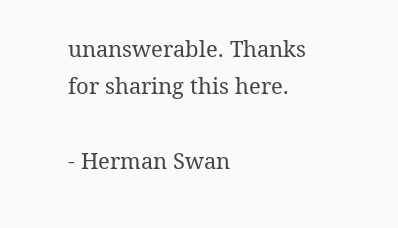unanswerable. Thanks for sharing this here.

- Herman Swan